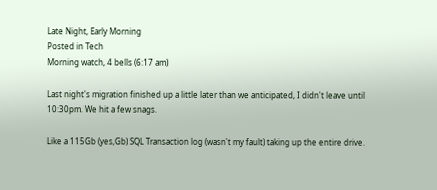Late Night, Early Morning
Posted in Tech
Morning watch, 4 bells (6:17 am)

Last night's migration finished up a little later than we anticipated, I didn't leave until 10:30pm. We hit a few snags.

Like a 115Gb (yes,Gb) SQL Transaction log (wasn't my fault) taking up the entire drive.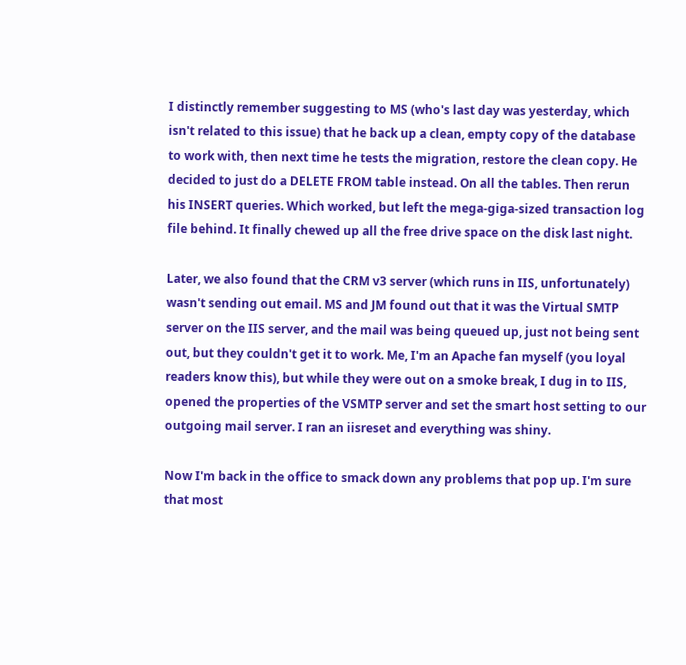I distinctly remember suggesting to MS (who's last day was yesterday, which isn't related to this issue) that he back up a clean, empty copy of the database to work with, then next time he tests the migration, restore the clean copy. He decided to just do a DELETE FROM table instead. On all the tables. Then rerun his INSERT queries. Which worked, but left the mega-giga-sized transaction log file behind. It finally chewed up all the free drive space on the disk last night.

Later, we also found that the CRM v3 server (which runs in IIS, unfortunately) wasn't sending out email. MS and JM found out that it was the Virtual SMTP server on the IIS server, and the mail was being queued up, just not being sent out, but they couldn't get it to work. Me, I'm an Apache fan myself (you loyal readers know this), but while they were out on a smoke break, I dug in to IIS, opened the properties of the VSMTP server and set the smart host setting to our outgoing mail server. I ran an iisreset and everything was shiny.

Now I'm back in the office to smack down any problems that pop up. I'm sure that most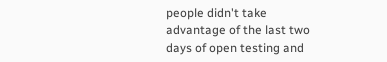people didn't take advantage of the last two days of open testing and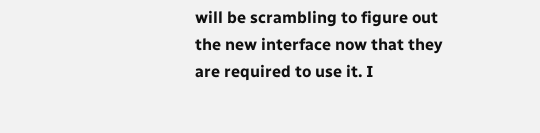will be scrambling to figure out the new interface now that they are required to use it. I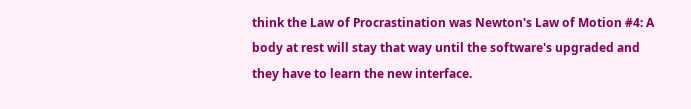think the Law of Procrastination was Newton's Law of Motion #4: A body at rest will stay that way until the software's upgraded and they have to learn the new interface.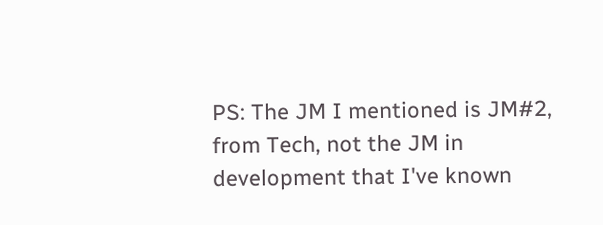PS: The JM I mentioned is JM#2, from Tech, not the JM in development that I've known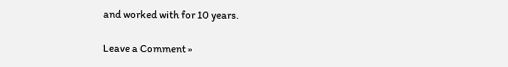and worked with for 10 years.

Leave a Comment »